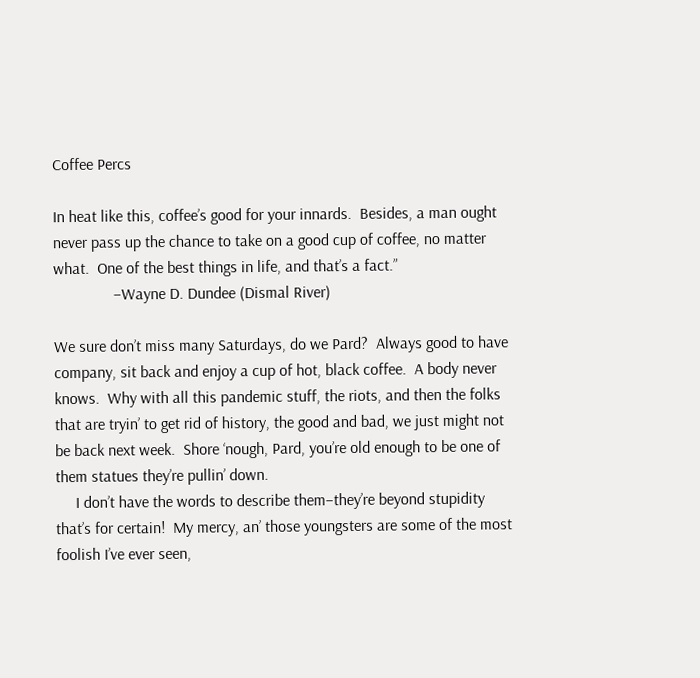Coffee Percs

In heat like this, coffee’s good for your innards.  Besides, a man ought never pass up the chance to take on a good cup of coffee, no matter what.  One of the best things in life, and that’s a fact.”
               –Wayne D. Dundee (Dismal River)

We sure don’t miss many Saturdays, do we Pard?  Always good to have company, sit back and enjoy a cup of hot, black coffee.  A body never knows.  Why with all this pandemic stuff, the riots, and then the folks that are tryin’ to get rid of history, the good and bad, we just might not be back next week.  Shore ‘nough, Pard, you’re old enough to be one of them statues they’re pullin’ down.
     I don’t have the words to describe them–they’re beyond stupidity that’s for certain!  My mercy, an’ those youngsters are some of the most foolish I’ve ever seen,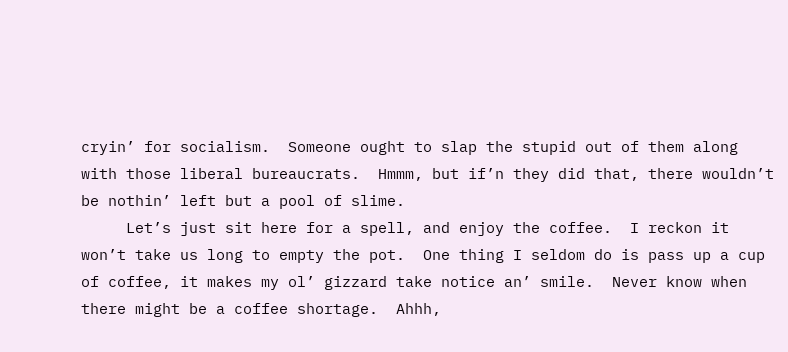cryin’ for socialism.  Someone ought to slap the stupid out of them along with those liberal bureaucrats.  Hmmm, but if’n they did that, there wouldn’t be nothin’ left but a pool of slime.
     Let’s just sit here for a spell, and enjoy the coffee.  I reckon it won’t take us long to empty the pot.  One thing I seldom do is pass up a cup of coffee, it makes my ol’ gizzard take notice an’ smile.  Never know when there might be a coffee shortage.  Ahhh,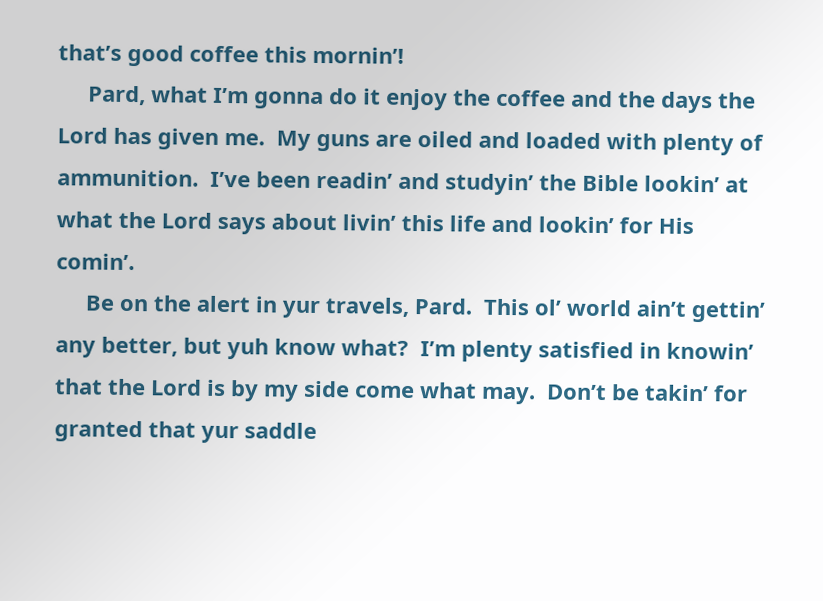that’s good coffee this mornin’!
     Pard, what I’m gonna do it enjoy the coffee and the days the Lord has given me.  My guns are oiled and loaded with plenty of ammunition.  I’ve been readin’ and studyin’ the Bible lookin’ at what the Lord says about livin’ this life and lookin’ for His comin’.
     Be on the alert in yur travels, Pard.  This ol’ world ain’t gettin’ any better, but yuh know what?  I’m plenty satisfied in knowin’ that the Lord is by my side come what may.  Don’t be takin’ for granted that yur saddle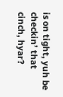is on tight, yuh be checkin’ that cinch, hyar?